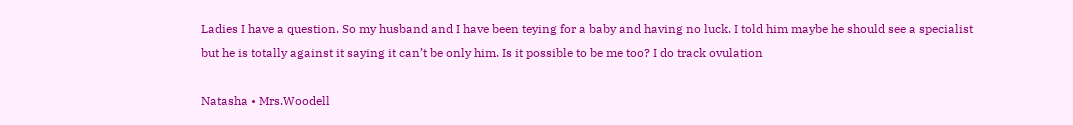Ladies I have a question. So my husband and I have been teying for a baby and having no luck. I told him maybe he should see a specialist but he is totally against it saying it can’t be only him. Is it possible to be me too? I do track ovulation

Natasha • Mrs.Woodell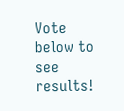Vote below to see results!